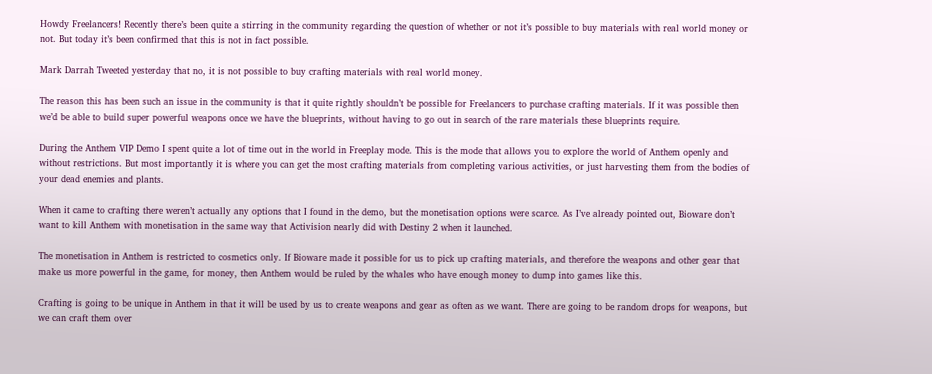Howdy Freelancers! Recently there’s been quite a stirring in the community regarding the question of whether or not it’s possible to buy materials with real world money or not. But today it’s been confirmed that this is not in fact possible.

Mark Darrah Tweeted yesterday that no, it is not possible to buy crafting materials with real world money.

The reason this has been such an issue in the community is that it quite rightly shouldn’t be possible for Freelancers to purchase crafting materials. If it was possible then we’d be able to build super powerful weapons once we have the blueprints, without having to go out in search of the rare materials these blueprints require.

During the Anthem VIP Demo I spent quite a lot of time out in the world in Freeplay mode. This is the mode that allows you to explore the world of Anthem openly and without restrictions. But most importantly it is where you can get the most crafting materials from completing various activities, or just harvesting them from the bodies of your dead enemies and plants.

When it came to crafting there weren’t actually any options that I found in the demo, but the monetisation options were scarce. As I’ve already pointed out, Bioware don’t want to kill Anthem with monetisation in the same way that Activision nearly did with Destiny 2 when it launched.

The monetisation in Anthem is restricted to cosmetics only. If Bioware made it possible for us to pick up crafting materials, and therefore the weapons and other gear that make us more powerful in the game, for money, then Anthem would be ruled by the whales who have enough money to dump into games like this.

Crafting is going to be unique in Anthem in that it will be used by us to create weapons and gear as often as we want. There are going to be random drops for weapons, but we can craft them over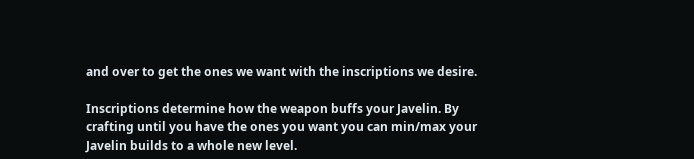and over to get the ones we want with the inscriptions we desire.

Inscriptions determine how the weapon buffs your Javelin. By crafting until you have the ones you want you can min/max your Javelin builds to a whole new level.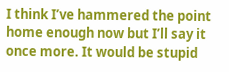I think I’ve hammered the point home enough now but I’ll say it once more. It would be stupid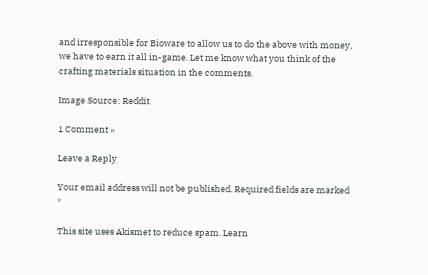and irresponsible for Bioware to allow us to do the above with money, we have to earn it all in-game. Let me know what you think of the crafting materials situation in the comments.

Image Source: Reddit

1 Comment »

Leave a Reply

Your email address will not be published. Required fields are marked *

This site uses Akismet to reduce spam. Learn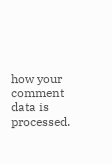how your comment data is processed.